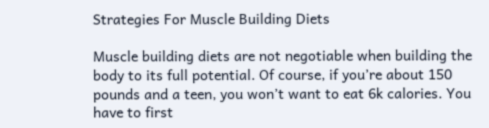Strategies For Muscle Building Diets

Muscle building diets are not negotiable when building the body to its full potential. Of course, if you’re about 150 pounds and a teen, you won’t want to eat 6k calories. You have to first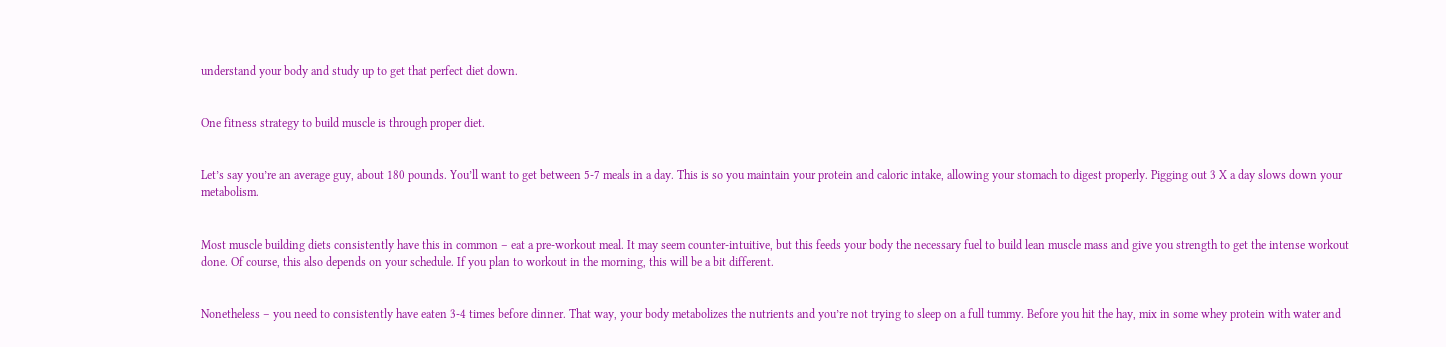understand your body and study up to get that perfect diet down.


One fitness strategy to build muscle is through proper diet.


Let’s say you’re an average guy, about 180 pounds. You’ll want to get between 5-7 meals in a day. This is so you maintain your protein and caloric intake, allowing your stomach to digest properly. Pigging out 3 X a day slows down your metabolism.


Most muscle building diets consistently have this in common – eat a pre-workout meal. It may seem counter-intuitive, but this feeds your body the necessary fuel to build lean muscle mass and give you strength to get the intense workout done. Of course, this also depends on your schedule. If you plan to workout in the morning, this will be a bit different.


Nonetheless – you need to consistently have eaten 3-4 times before dinner. That way, your body metabolizes the nutrients and you’re not trying to sleep on a full tummy. Before you hit the hay, mix in some whey protein with water and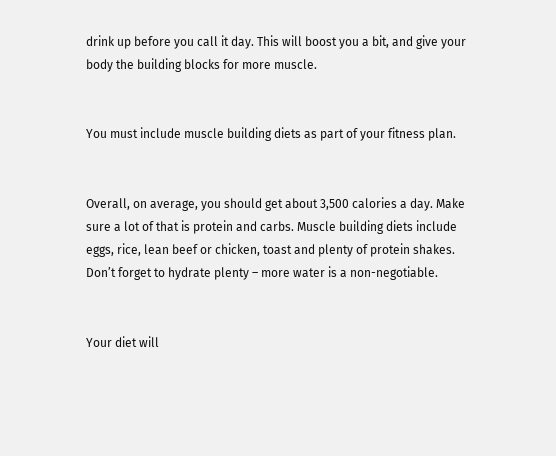drink up before you call it day. This will boost you a bit, and give your body the building blocks for more muscle.


You must include muscle building diets as part of your fitness plan.


Overall, on average, you should get about 3,500 calories a day. Make sure a lot of that is protein and carbs. Muscle building diets include eggs, rice, lean beef or chicken, toast and plenty of protein shakes. Don’t forget to hydrate plenty – more water is a non-negotiable.


Your diet will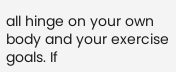all hinge on your own body and your exercise goals. If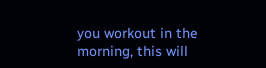you workout in the morning, this will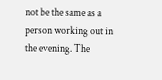not be the same as a person working out in the evening. The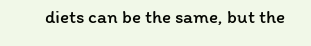diets can be the same, but the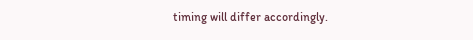timing will differ accordingly.